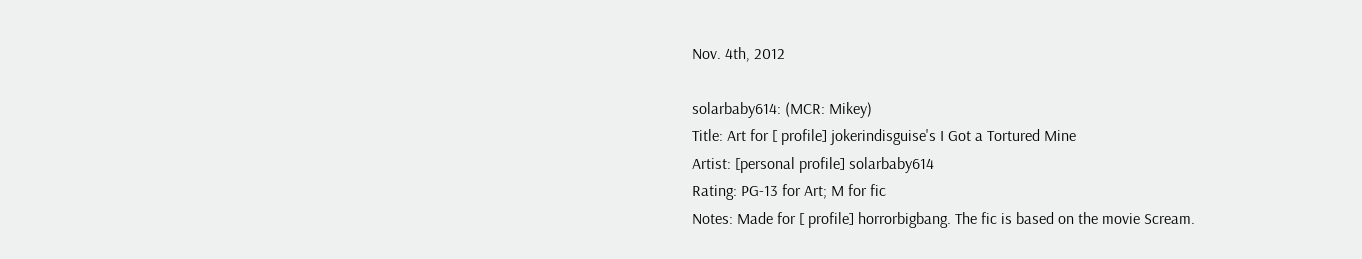Nov. 4th, 2012

solarbaby614: (MCR: Mikey)
Title: Art for [ profile] jokerindisguise's I Got a Tortured Mine
Artist: [personal profile] solarbaby614
Rating: PG-13 for Art; M for fic
Notes: Made for [ profile] horrorbigbang. The fic is based on the movie Scream.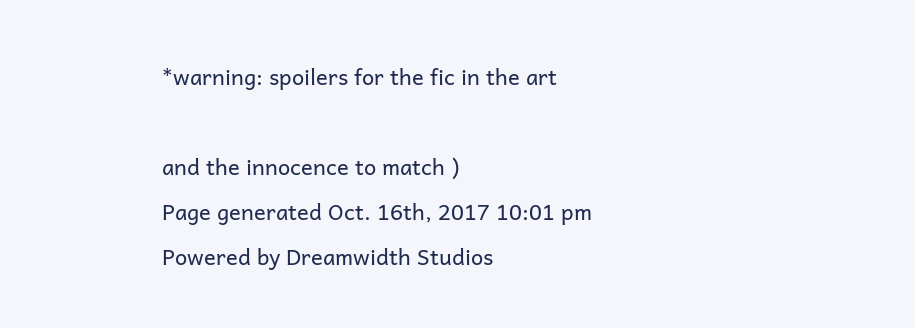*warning: spoilers for the fic in the art

and the innocence to match )
Page generated Oct. 16th, 2017 10:01 pm
Powered by Dreamwidth Studios